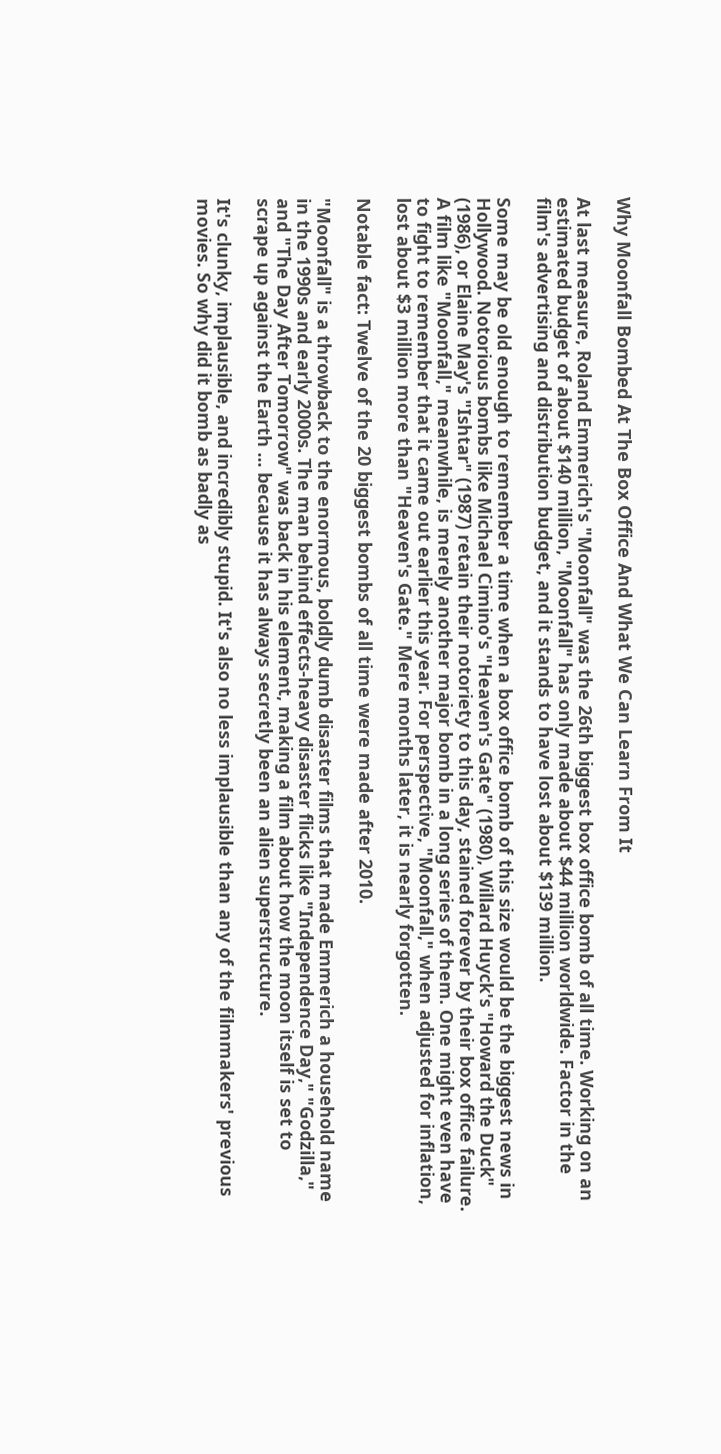Why Moonfall Bombed At The Box Office And What We Can Learn From It

At last measure, Roland Emmerich's "Moonfall" was the 26th biggest box office bomb of all time. Working on an estimated budget of about $140 million, "Moonfall" has only made about $44 million worldwide. Factor in the film's advertising and distribution budget, and it stands to have lost about $139 million.

Some may be old enough to remember a time when a box office bomb of this size would be the biggest news in Hollywood. Notorious bombs like Michael Cimino's "Heaven's Gate" (1980), Willard Huyck's "Howard the Duck" (1986), or Elaine May's "Ishtar" (1987) retain their notoriety to this day, stained forever by their box office failure. A film like "Moonfall," meanwhile, is merely another major bomb in a long series of them. One might even have to fight to remember that it came out earlier this year. For perspective, "Moonfall," when adjusted for inflation, lost about $3 million more than "Heaven's Gate." Mere months later, it is nearly forgotten.

Notable fact: Twelve of the 20 biggest bombs of all time were made after 2010.

"Moonfall" is a throwback to the enormous, boldly dumb disaster films that made Emmerich a household name in the 1990s and early 2000s. The man behind effects-heavy disaster flicks like "Independence Day," "Godzilla," and "The Day After Tomorrow" was back in his element, making a film about how the moon itself is set to scrape up against the Earth ... because it has always secretly been an alien superstructure.

It's clunky, implausible, and incredibly stupid. It's also no less implausible than any of the filmmakers' previous movies. So why did it bomb as badly as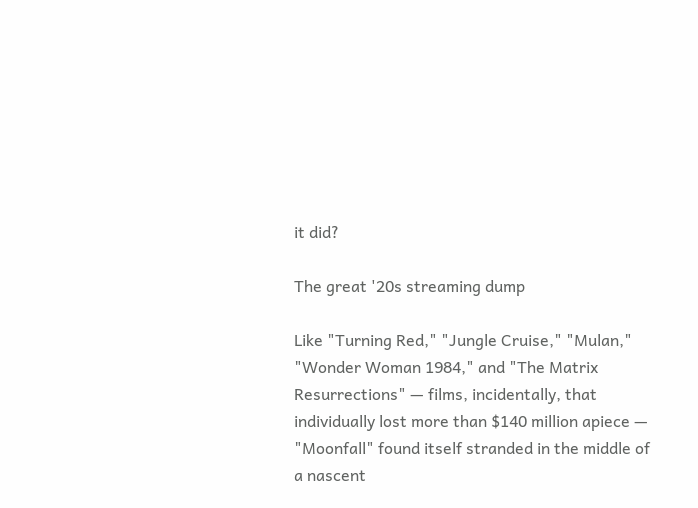it did?

The great '20s streaming dump

Like "Turning Red," "Jungle Cruise," "Mulan," "Wonder Woman 1984," and "The Matrix Resurrections" — films, incidentally, that individually lost more than $140 million apiece — "Moonfall" found itself stranded in the middle of a nascent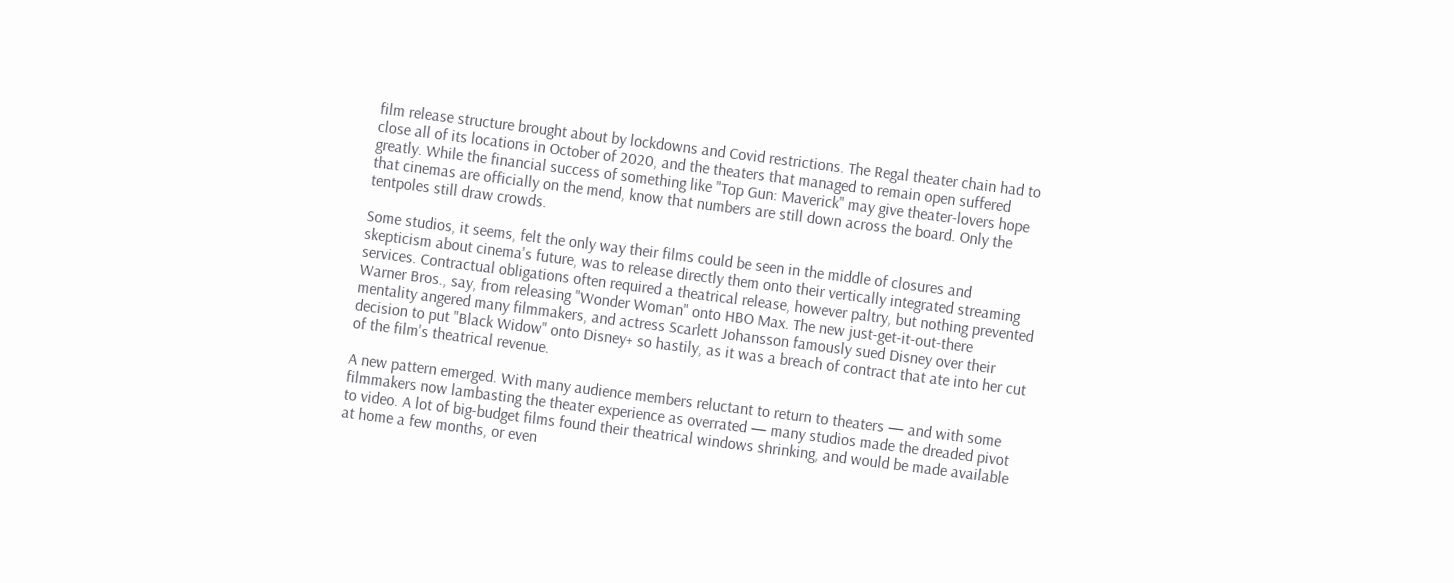film release structure brought about by lockdowns and Covid restrictions. The Regal theater chain had to close all of its locations in October of 2020, and the theaters that managed to remain open suffered greatly. While the financial success of something like "Top Gun: Maverick" may give theater-lovers hope that cinemas are officially on the mend, know that numbers are still down across the board. Only the tentpoles still draw crowds.

Some studios, it seems, felt the only way their films could be seen in the middle of closures and skepticism about cinema's future, was to release directly them onto their vertically integrated streaming services. Contractual obligations often required a theatrical release, however paltry, but nothing prevented Warner Bros., say, from releasing "Wonder Woman" onto HBO Max. The new just-get-it-out-there mentality angered many filmmakers, and actress Scarlett Johansson famously sued Disney over their decision to put "Black Widow" onto Disney+ so hastily, as it was a breach of contract that ate into her cut of the film's theatrical revenue.

A new pattern emerged. With many audience members reluctant to return to theaters — and with some filmmakers now lambasting the theater experience as overrated — many studios made the dreaded pivot to video. A lot of big-budget films found their theatrical windows shrinking, and would be made available at home a few months, or even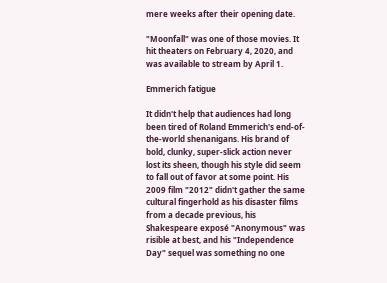mere weeks after their opening date.

"Moonfall" was one of those movies. It hit theaters on February 4, 2020, and was available to stream by April 1.

Emmerich fatigue

It didn't help that audiences had long been tired of Roland Emmerich's end-of-the-world shenanigans. His brand of bold, clunky, super-slick action never lost its sheen, though his style did seem to fall out of favor at some point. His 2009 film "2012" didn't gather the same cultural fingerhold as his disaster films from a decade previous, his Shakespeare exposé "Anonymous" was risible at best, and his "Independence Day" sequel was something no one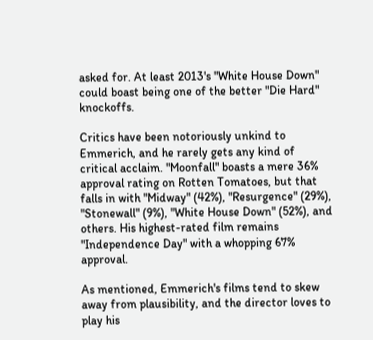asked for. At least 2013's "White House Down" could boast being one of the better "Die Hard" knockoffs.

Critics have been notoriously unkind to Emmerich, and he rarely gets any kind of critical acclaim. "Moonfall" boasts a mere 36% approval rating on Rotten Tomatoes, but that falls in with "Midway" (42%), "Resurgence" (29%), "Stonewall" (9%), "White House Down" (52%), and others. His highest-rated film remains "Independence Day" with a whopping 67% approval.

As mentioned, Emmerich's films tend to skew away from plausibility, and the director loves to play his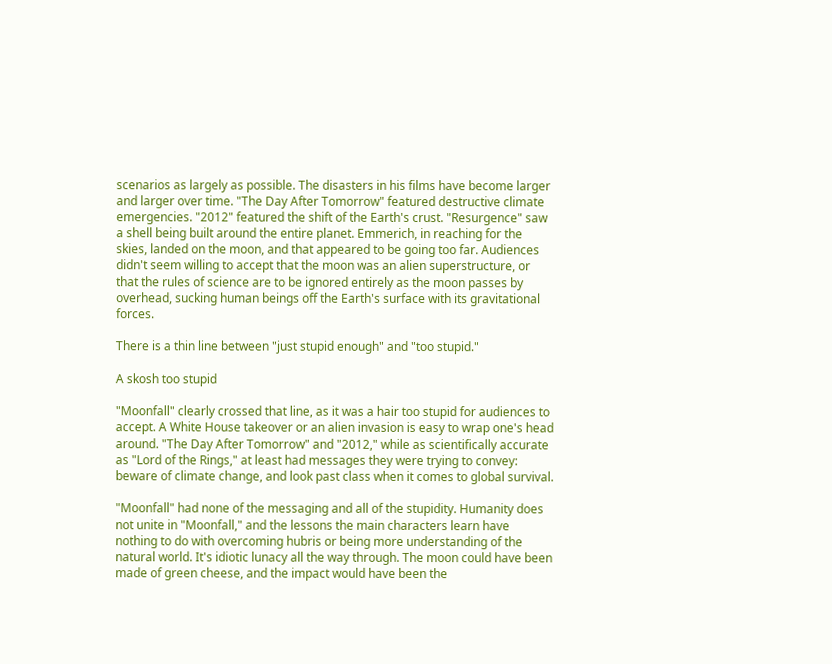scenarios as largely as possible. The disasters in his films have become larger and larger over time. "The Day After Tomorrow" featured destructive climate emergencies. "2012" featured the shift of the Earth's crust. "Resurgence" saw a shell being built around the entire planet. Emmerich, in reaching for the skies, landed on the moon, and that appeared to be going too far. Audiences didn't seem willing to accept that the moon was an alien superstructure, or that the rules of science are to be ignored entirely as the moon passes by overhead, sucking human beings off the Earth's surface with its gravitational forces.

There is a thin line between "just stupid enough" and "too stupid."

A skosh too stupid

"Moonfall" clearly crossed that line, as it was a hair too stupid for audiences to accept. A White House takeover or an alien invasion is easy to wrap one's head around. "The Day After Tomorrow" and "2012," while as scientifically accurate as "Lord of the Rings," at least had messages they were trying to convey: beware of climate change, and look past class when it comes to global survival.

"Moonfall" had none of the messaging and all of the stupidity. Humanity does not unite in "Moonfall," and the lessons the main characters learn have nothing to do with overcoming hubris or being more understanding of the natural world. It's idiotic lunacy all the way through. The moon could have been made of green cheese, and the impact would have been the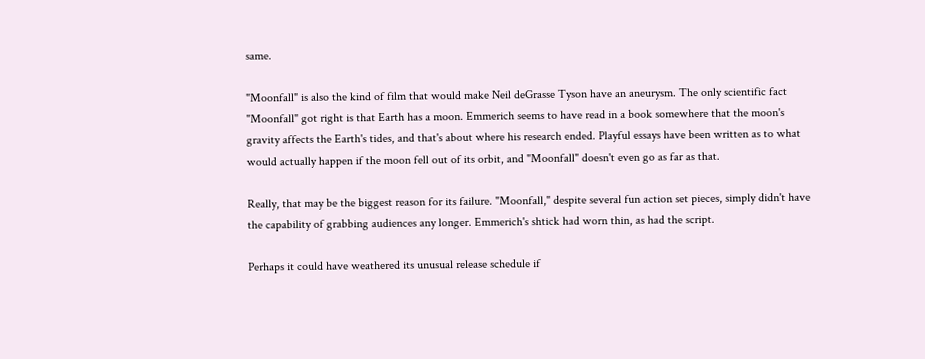same.

"Moonfall" is also the kind of film that would make Neil deGrasse Tyson have an aneurysm. The only scientific fact "Moonfall" got right is that Earth has a moon. Emmerich seems to have read in a book somewhere that the moon's gravity affects the Earth's tides, and that's about where his research ended. Playful essays have been written as to what would actually happen if the moon fell out of its orbit, and "Moonfall" doesn't even go as far as that.

Really, that may be the biggest reason for its failure. "Moonfall," despite several fun action set pieces, simply didn't have the capability of grabbing audiences any longer. Emmerich's shtick had worn thin, as had the script.

Perhaps it could have weathered its unusual release schedule if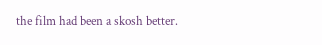the film had been a skosh better.